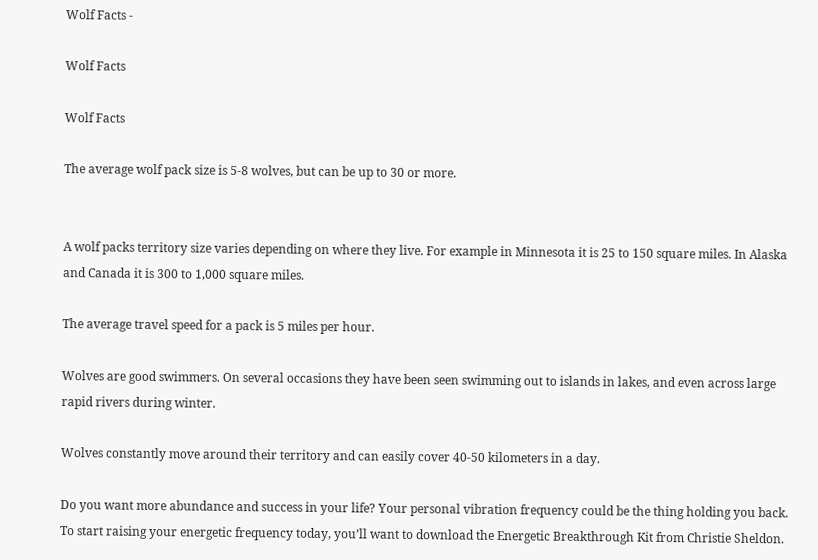Wolf Facts -

Wolf Facts

Wolf Facts

The average wolf pack size is 5-8 wolves, but can be up to 30 or more.


A wolf packs territory size varies depending on where they live. For example in Minnesota it is 25 to 150 square miles. In Alaska and Canada it is 300 to 1,000 square miles.

The average travel speed for a pack is 5 miles per hour.

Wolves are good swimmers. On several occasions they have been seen swimming out to islands in lakes, and even across large rapid rivers during winter.

Wolves constantly move around their territory and can easily cover 40-50 kilometers in a day.

Do you want more abundance and success in your life? Your personal vibration frequency could be the thing holding you back. To start raising your energetic frequency today, you’ll want to download the Energetic Breakthrough Kit from Christie Sheldon.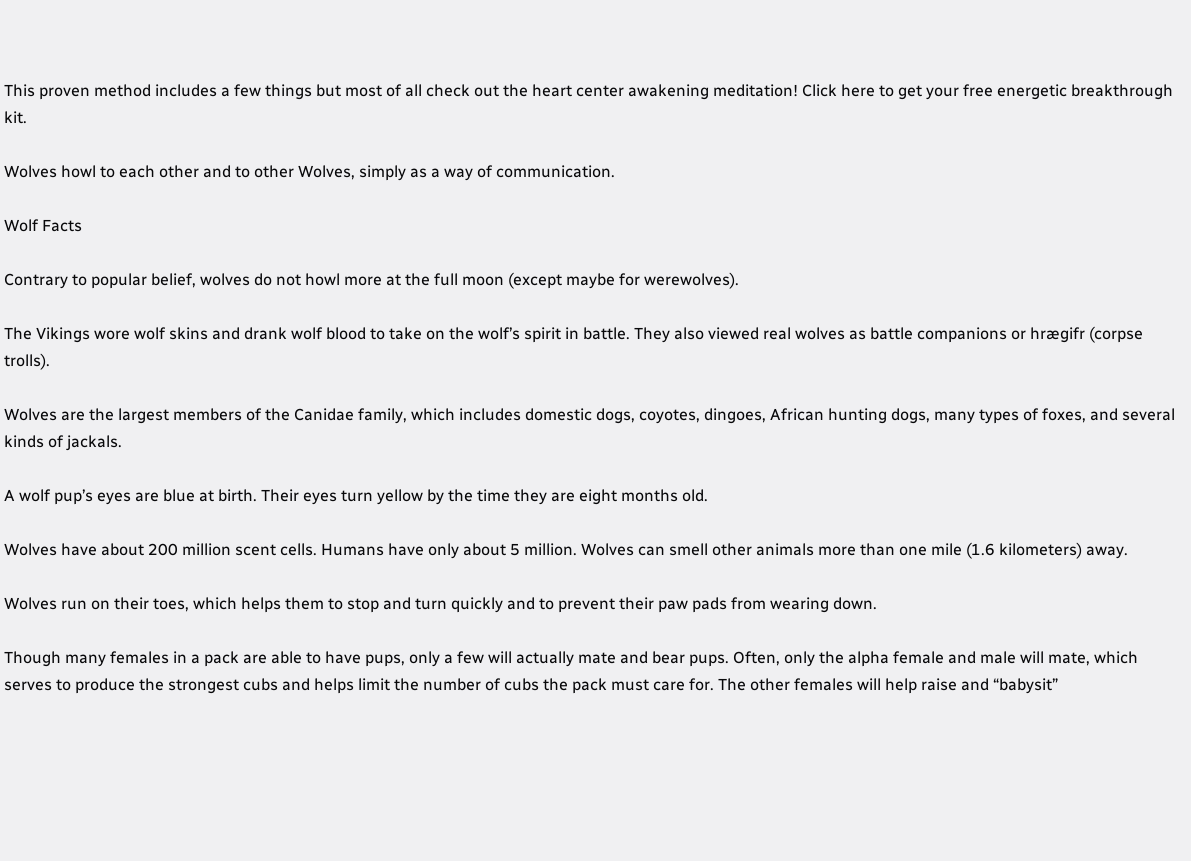This proven method includes a few things but most of all check out the heart center awakening meditation! Click here to get your free energetic breakthrough kit.

Wolves howl to each other and to other Wolves, simply as a way of communication.

Wolf Facts

Contrary to popular belief, wolves do not howl more at the full moon (except maybe for werewolves).

The Vikings wore wolf skins and drank wolf blood to take on the wolf’s spirit in battle. They also viewed real wolves as battle companions or hrægifr (corpse trolls).

Wolves are the largest members of the Canidae family, which includes domestic dogs, coyotes, dingoes, African hunting dogs, many types of foxes, and several kinds of jackals.

A wolf pup’s eyes are blue at birth. Their eyes turn yellow by the time they are eight months old.

Wolves have about 200 million scent cells. Humans have only about 5 million. Wolves can smell other animals more than one mile (1.6 kilometers) away.

Wolves run on their toes, which helps them to stop and turn quickly and to prevent their paw pads from wearing down.

Though many females in a pack are able to have pups, only a few will actually mate and bear pups. Often, only the alpha female and male will mate, which serves to produce the strongest cubs and helps limit the number of cubs the pack must care for. The other females will help raise and “babysit”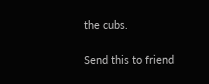the cubs.

Send this to friend